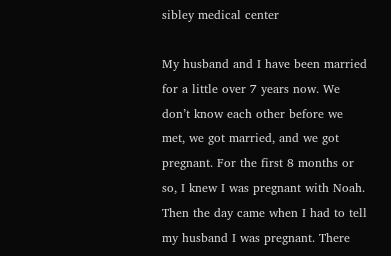sibley medical center

My husband and I have been married for a little over 7 years now. We don’t know each other before we met, we got married, and we got pregnant. For the first 8 months or so, I knew I was pregnant with Noah. Then the day came when I had to tell my husband I was pregnant. There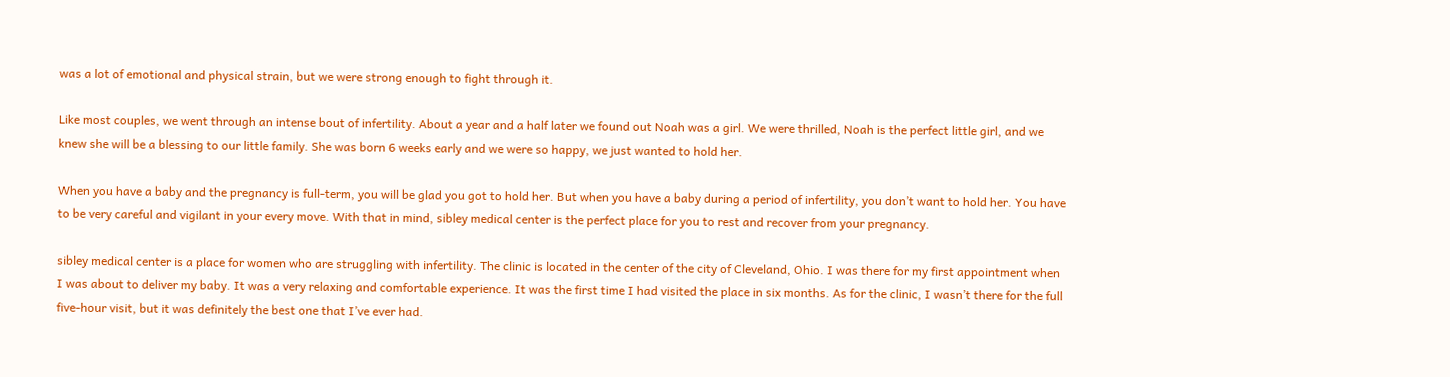was a lot of emotional and physical strain, but we were strong enough to fight through it.

Like most couples, we went through an intense bout of infertility. About a year and a half later we found out Noah was a girl. We were thrilled, Noah is the perfect little girl, and we knew she will be a blessing to our little family. She was born 6 weeks early and we were so happy, we just wanted to hold her.

When you have a baby and the pregnancy is full-term, you will be glad you got to hold her. But when you have a baby during a period of infertility, you don’t want to hold her. You have to be very careful and vigilant in your every move. With that in mind, sibley medical center is the perfect place for you to rest and recover from your pregnancy.

sibley medical center is a place for women who are struggling with infertility. The clinic is located in the center of the city of Cleveland, Ohio. I was there for my first appointment when I was about to deliver my baby. It was a very relaxing and comfortable experience. It was the first time I had visited the place in six months. As for the clinic, I wasn’t there for the full five-hour visit, but it was definitely the best one that I’ve ever had.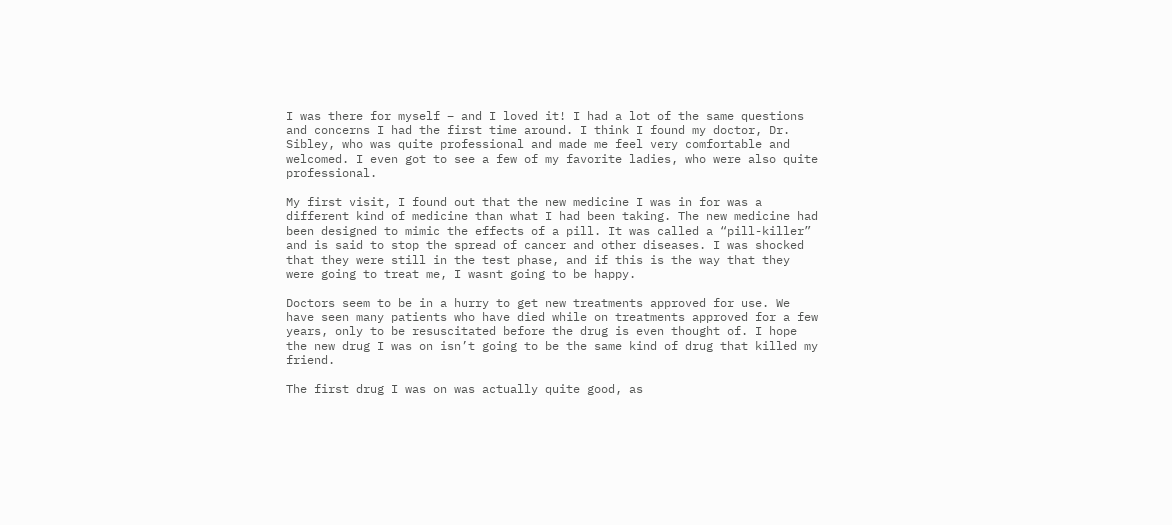I was there for myself – and I loved it! I had a lot of the same questions and concerns I had the first time around. I think I found my doctor, Dr. Sibley, who was quite professional and made me feel very comfortable and welcomed. I even got to see a few of my favorite ladies, who were also quite professional.

My first visit, I found out that the new medicine I was in for was a different kind of medicine than what I had been taking. The new medicine had been designed to mimic the effects of a pill. It was called a “pill-killer” and is said to stop the spread of cancer and other diseases. I was shocked that they were still in the test phase, and if this is the way that they were going to treat me, I wasnt going to be happy.

Doctors seem to be in a hurry to get new treatments approved for use. We have seen many patients who have died while on treatments approved for a few years, only to be resuscitated before the drug is even thought of. I hope the new drug I was on isn’t going to be the same kind of drug that killed my friend.

The first drug I was on was actually quite good, as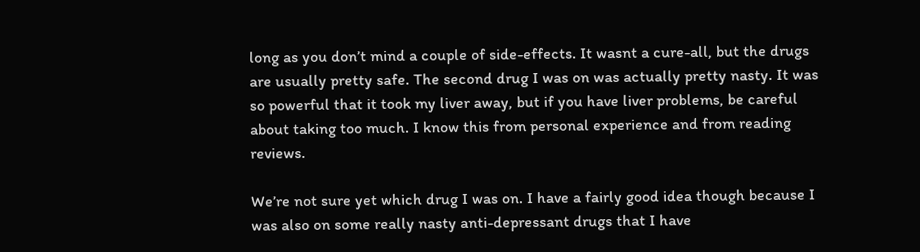long as you don’t mind a couple of side-effects. It wasnt a cure-all, but the drugs are usually pretty safe. The second drug I was on was actually pretty nasty. It was so powerful that it took my liver away, but if you have liver problems, be careful about taking too much. I know this from personal experience and from reading reviews.

We’re not sure yet which drug I was on. I have a fairly good idea though because I was also on some really nasty anti-depressant drugs that I have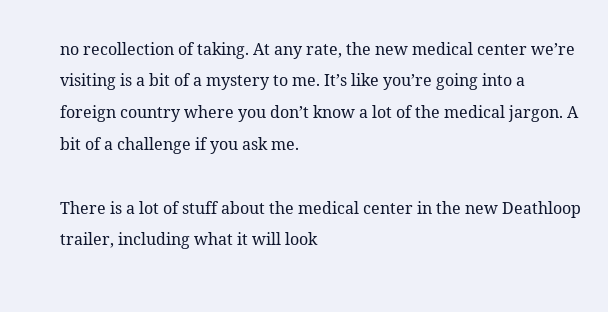no recollection of taking. At any rate, the new medical center we’re visiting is a bit of a mystery to me. It’s like you’re going into a foreign country where you don’t know a lot of the medical jargon. A bit of a challenge if you ask me.

There is a lot of stuff about the medical center in the new Deathloop trailer, including what it will look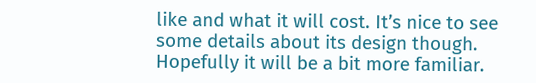like and what it will cost. It’s nice to see some details about its design though. Hopefully it will be a bit more familiar.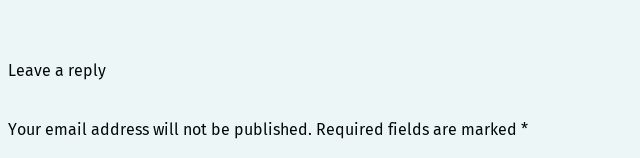Leave a reply

Your email address will not be published. Required fields are marked *